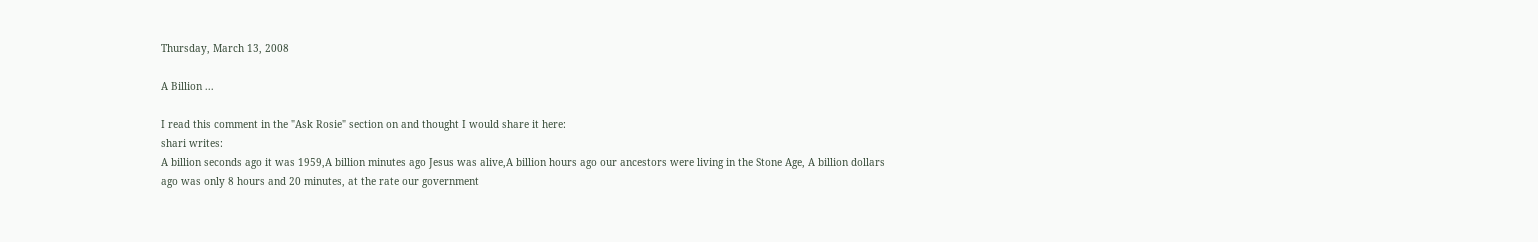Thursday, March 13, 2008

A Billion ...

I read this comment in the "Ask Rosie" section on and thought I would share it here:
shari writes:
A billion seconds ago it was 1959,A billion minutes ago Jesus was alive,A billion hours ago our ancestors were living in the Stone Age, A billion dollars ago was only 8 hours and 20 minutes, at the rate our government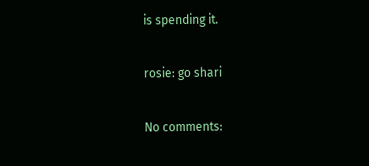is spending it.

rosie: go shari

No comments: